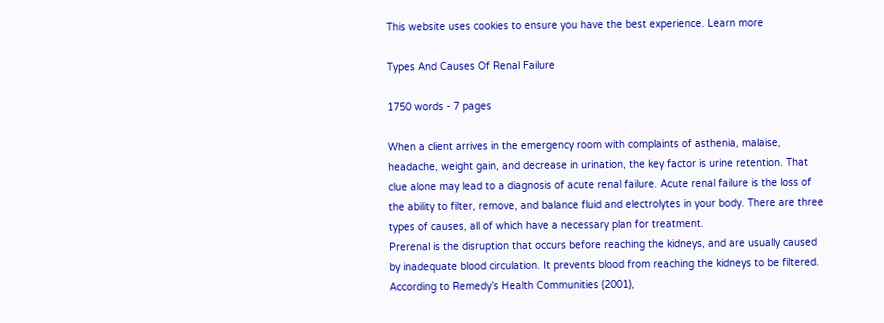This website uses cookies to ensure you have the best experience. Learn more

Types And Causes Of Renal Failure

1750 words - 7 pages

When a client arrives in the emergency room with complaints of asthenia, malaise, headache, weight gain, and decrease in urination, the key factor is urine retention. That clue alone may lead to a diagnosis of acute renal failure. Acute renal failure is the loss of the ability to filter, remove, and balance fluid and electrolytes in your body. There are three types of causes, all of which have a necessary plan for treatment.
Prerenal is the disruption that occurs before reaching the kidneys, and are usually caused by inadequate blood circulation. It prevents blood from reaching the kidneys to be filtered. According to Remedy’s Health Communities (2001),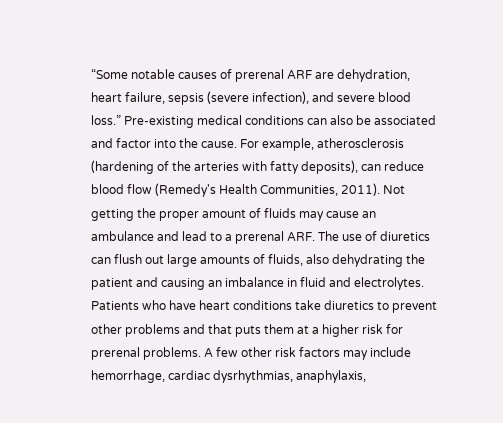“Some notable causes of prerenal ARF are dehydration, heart failure, sepsis (severe infection), and severe blood loss.” Pre-existing medical conditions can also be associated and factor into the cause. For example, atherosclerosis (hardening of the arteries with fatty deposits), can reduce blood flow (Remedy's Health Communities, 2011). Not getting the proper amount of fluids may cause an ambulance and lead to a prerenal ARF. The use of diuretics can flush out large amounts of fluids, also dehydrating the patient and causing an imbalance in fluid and electrolytes. Patients who have heart conditions take diuretics to prevent other problems and that puts them at a higher risk for prerenal problems. A few other risk factors may include hemorrhage, cardiac dysrhythmias, anaphylaxis,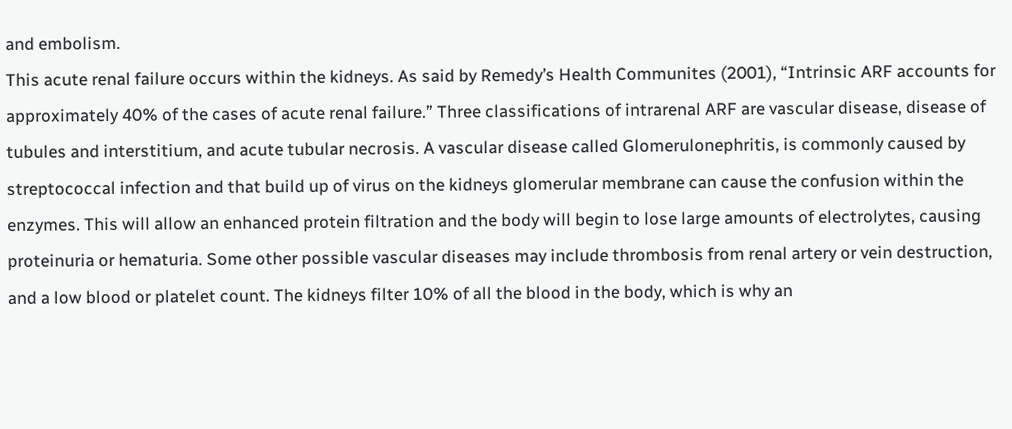and embolism.
This acute renal failure occurs within the kidneys. As said by Remedy’s Health Communites (2001), “Intrinsic ARF accounts for approximately 40% of the cases of acute renal failure.” Three classifications of intrarenal ARF are vascular disease, disease of tubules and interstitium, and acute tubular necrosis. A vascular disease called Glomerulonephritis, is commonly caused by streptococcal infection and that build up of virus on the kidneys glomerular membrane can cause the confusion within the enzymes. This will allow an enhanced protein filtration and the body will begin to lose large amounts of electrolytes, causing proteinuria or hematuria. Some other possible vascular diseases may include thrombosis from renal artery or vein destruction, and a low blood or platelet count. The kidneys filter 10% of all the blood in the body, which is why an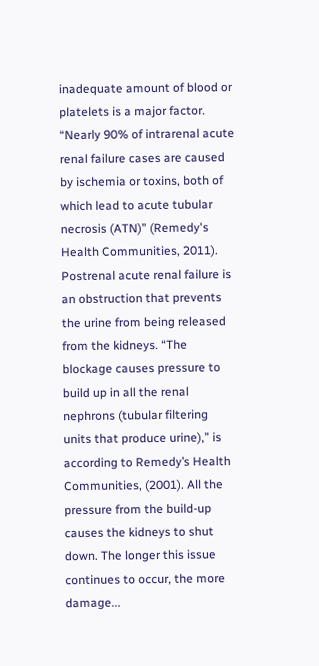inadequate amount of blood or platelets is a major factor. “Nearly 90% of intrarenal acute renal failure cases are caused by ischemia or toxins, both of which lead to acute tubular necrosis (ATN)” (Remedy's Health Communities, 2011).
Postrenal acute renal failure is an obstruction that prevents the urine from being released from the kidneys. “The blockage causes pressure to build up in all the renal nephrons (tubular filtering units that produce urine),” is according to Remedy’s Health Communities, (2001). All the pressure from the build-up causes the kidneys to shut down. The longer this issue continues to occur, the more damage...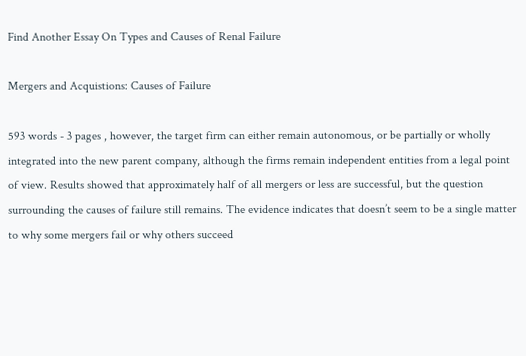Find Another Essay On Types and Causes of Renal Failure

Mergers and Acquistions: Causes of Failure

593 words - 3 pages , however, the target firm can either remain autonomous, or be partially or wholly integrated into the new parent company, although the firms remain independent entities from a legal point of view. Results showed that approximately half of all mergers or less are successful, but the question surrounding the causes of failure still remains. The evidence indicates that doesn’t seem to be a single matter to why some mergers fail or why others succeed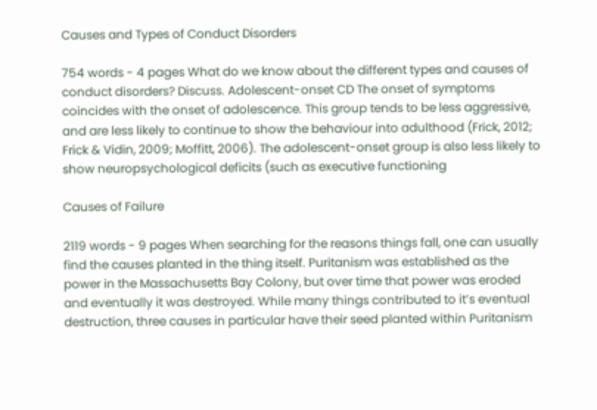Causes and Types of Conduct Disorders

754 words - 4 pages What do we know about the different types and causes of conduct disorders? Discuss. Adolescent-onset CD The onset of symptoms coincides with the onset of adolescence. This group tends to be less aggressive, and are less likely to continue to show the behaviour into adulthood (Frick, 2012; Frick & Vidin, 2009; Moffitt, 2006). The adolescent-onset group is also less likely to show neuropsychological deficits (such as executive functioning

Causes of Failure

2119 words - 9 pages When searching for the reasons things fall, one can usually find the causes planted in the thing itself. Puritanism was established as the power in the Massachusetts Bay Colony, but over time that power was eroded and eventually it was destroyed. While many things contributed to it’s eventual destruction, three causes in particular have their seed planted within Puritanism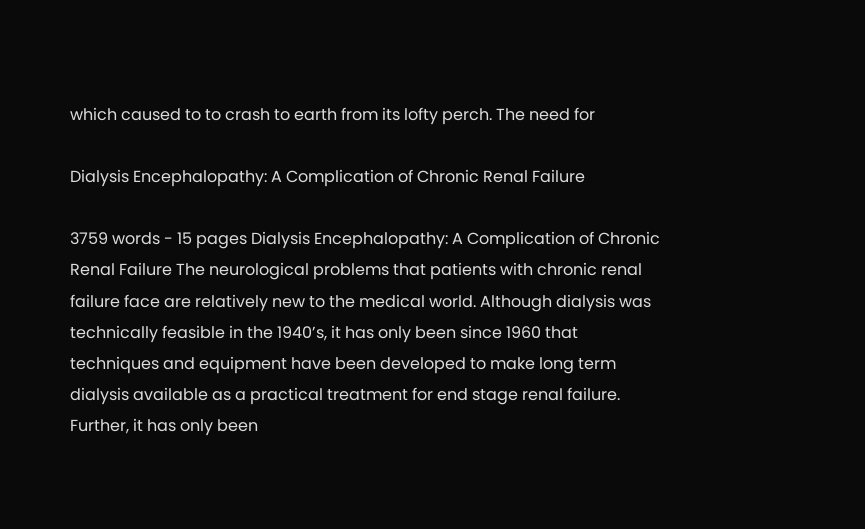which caused to to crash to earth from its lofty perch. The need for

Dialysis Encephalopathy: A Complication of Chronic Renal Failure

3759 words - 15 pages Dialysis Encephalopathy: A Complication of Chronic Renal Failure The neurological problems that patients with chronic renal failure face are relatively new to the medical world. Although dialysis was technically feasible in the 1940’s, it has only been since 1960 that techniques and equipment have been developed to make long term dialysis available as a practical treatment for end stage renal failure. Further, it has only been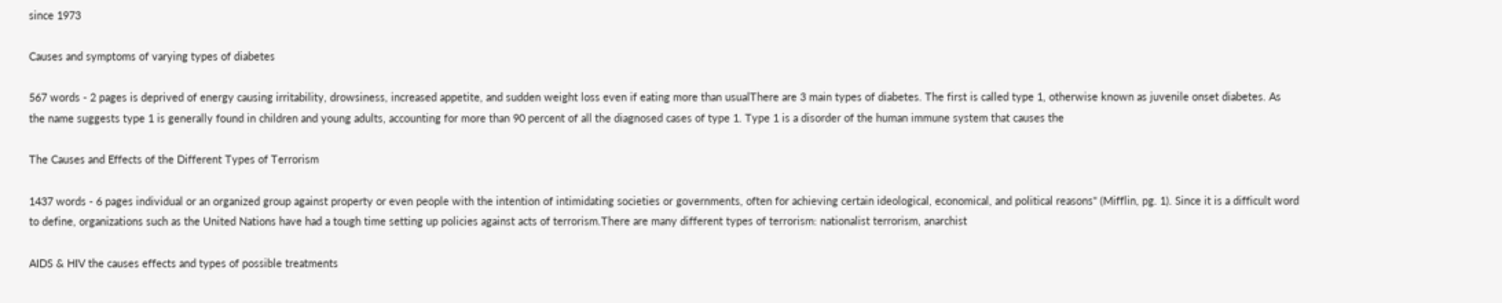since 1973

Causes and symptoms of varying types of diabetes

567 words - 2 pages is deprived of energy causing irritability, drowsiness, increased appetite, and sudden weight loss even if eating more than usualThere are 3 main types of diabetes. The first is called type 1, otherwise known as juvenile onset diabetes. As the name suggests type 1 is generally found in children and young adults, accounting for more than 90 percent of all the diagnosed cases of type 1. Type 1 is a disorder of the human immune system that causes the

The Causes and Effects of the Different Types of Terrorism

1437 words - 6 pages individual or an organized group against property or even people with the intention of intimidating societies or governments, often for achieving certain ideological, economical, and political reasons" (Mifflin, pg. 1). Since it is a difficult word to define, organizations such as the United Nations have had a tough time setting up policies against acts of terrorism.There are many different types of terrorism: nationalist terrorism, anarchist

AIDS & HIV the causes effects and types of possible treatments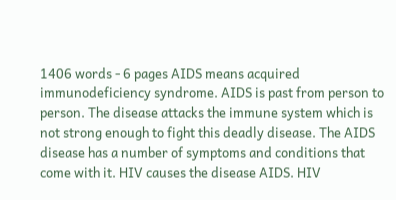1406 words - 6 pages AIDS means acquired immunodeficiency syndrome. AIDS is past from person to person. The disease attacks the immune system which is not strong enough to fight this deadly disease. The AIDS disease has a number of symptoms and conditions that come with it. HIV causes the disease AIDS. HIV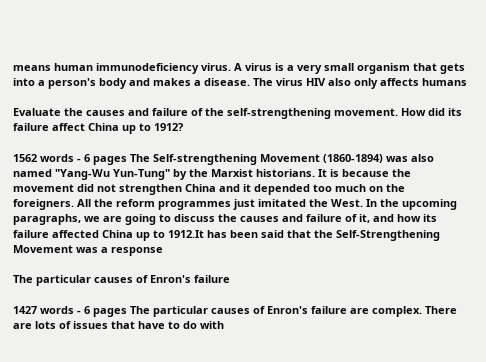means human immunodeficiency virus. A virus is a very small organism that gets into a person's body and makes a disease. The virus HIV also only affects humans

Evaluate the causes and failure of the self-strengthening movement. How did its failure affect China up to 1912?

1562 words - 6 pages The Self-strengthening Movement (1860-1894) was also named "Yang-Wu Yun-Tung" by the Marxist historians. It is because the movement did not strengthen China and it depended too much on the foreigners. All the reform programmes just imitated the West. In the upcoming paragraphs, we are going to discuss the causes and failure of it, and how its failure affected China up to 1912.It has been said that the Self-Strengthening Movement was a response

The particular causes of Enron's failure

1427 words - 6 pages The particular causes of Enron's failure are complex. There are lots of issues that have to do with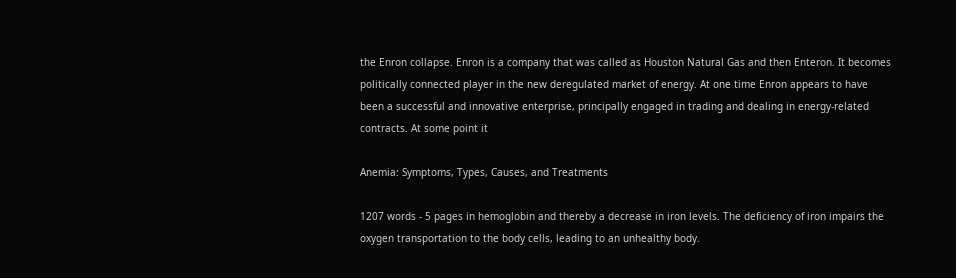the Enron collapse. Enron is a company that was called as Houston Natural Gas and then Enteron. It becomes politically connected player in the new deregulated market of energy. At one time Enron appears to have been a successful and innovative enterprise, principally engaged in trading and dealing in energy-related contracts. At some point it

Anemia: Symptoms, Types, Causes, and Treatments

1207 words - 5 pages in hemoglobin and thereby a decrease in iron levels. The deficiency of iron impairs the oxygen transportation to the body cells, leading to an unhealthy body.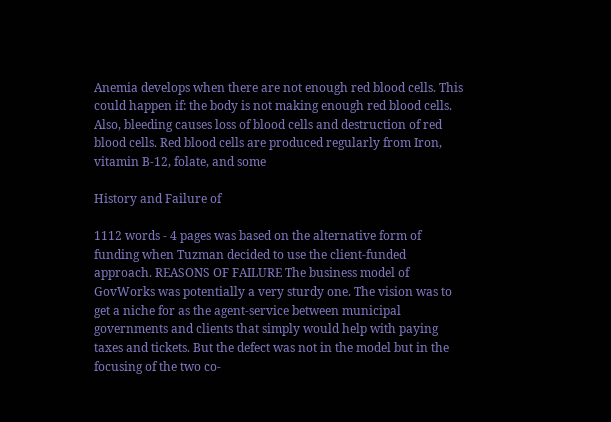Anemia develops when there are not enough red blood cells. This could happen if: the body is not making enough red blood cells. Also, bleeding causes loss of blood cells and destruction of red blood cells. Red blood cells are produced regularly from Iron, vitamin B-12, folate, and some

History and Failure of

1112 words - 4 pages was based on the alternative form of funding when Tuzman decided to use the client-funded approach. REASONS OF FAILURE The business model of GovWorks was potentially a very sturdy one. The vision was to get a niche for as the agent-service between municipal governments and clients that simply would help with paying taxes and tickets. But the defect was not in the model but in the focusing of the two co-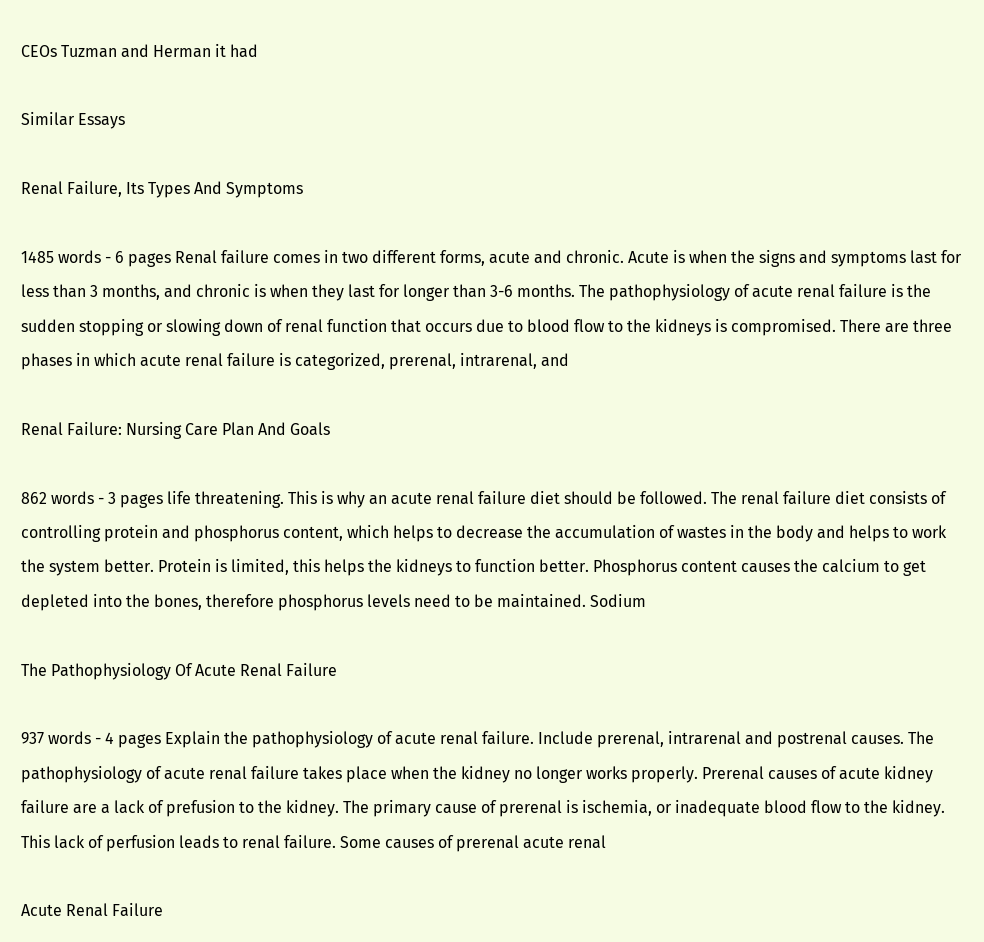CEOs Tuzman and Herman it had

Similar Essays

Renal Failure, Its Types And Symptoms

1485 words - 6 pages Renal failure comes in two different forms, acute and chronic. Acute is when the signs and symptoms last for less than 3 months, and chronic is when they last for longer than 3-6 months. The pathophysiology of acute renal failure is the sudden stopping or slowing down of renal function that occurs due to blood flow to the kidneys is compromised. There are three phases in which acute renal failure is categorized, prerenal, intrarenal, and

Renal Failure: Nursing Care Plan And Goals

862 words - 3 pages life threatening. This is why an acute renal failure diet should be followed. The renal failure diet consists of controlling protein and phosphorus content, which helps to decrease the accumulation of wastes in the body and helps to work the system better. Protein is limited, this helps the kidneys to function better. Phosphorus content causes the calcium to get depleted into the bones, therefore phosphorus levels need to be maintained. Sodium

The Pathophysiology Of Acute Renal Failure

937 words - 4 pages Explain the pathophysiology of acute renal failure. Include prerenal, intrarenal and postrenal causes. The pathophysiology of acute renal failure takes place when the kidney no longer works properly. Prerenal causes of acute kidney failure are a lack of prefusion to the kidney. The primary cause of prerenal is ischemia, or inadequate blood flow to the kidney. This lack of perfusion leads to renal failure. Some causes of prerenal acute renal

Acute Renal Failure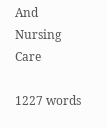And Nursing Care

1227 words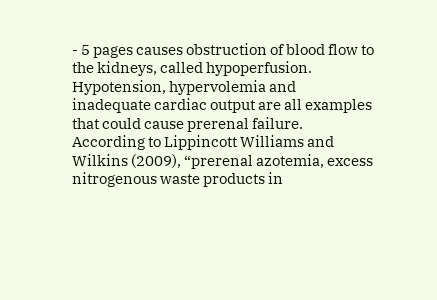- 5 pages causes obstruction of blood flow to the kidneys, called hypoperfusion. Hypotension, hypervolemia and inadequate cardiac output are all examples that could cause prerenal failure. According to Lippincott Williams and Wilkins (2009), “prerenal azotemia, excess nitrogenous waste products in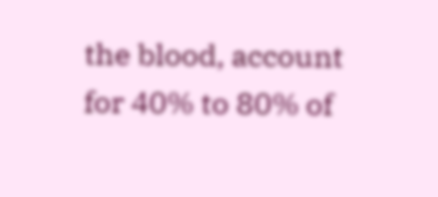the blood, account for 40% to 80% of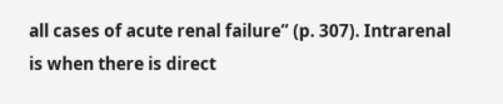all cases of acute renal failure” (p. 307). Intrarenal is when there is direct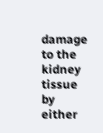damage to the kidney tissue by either